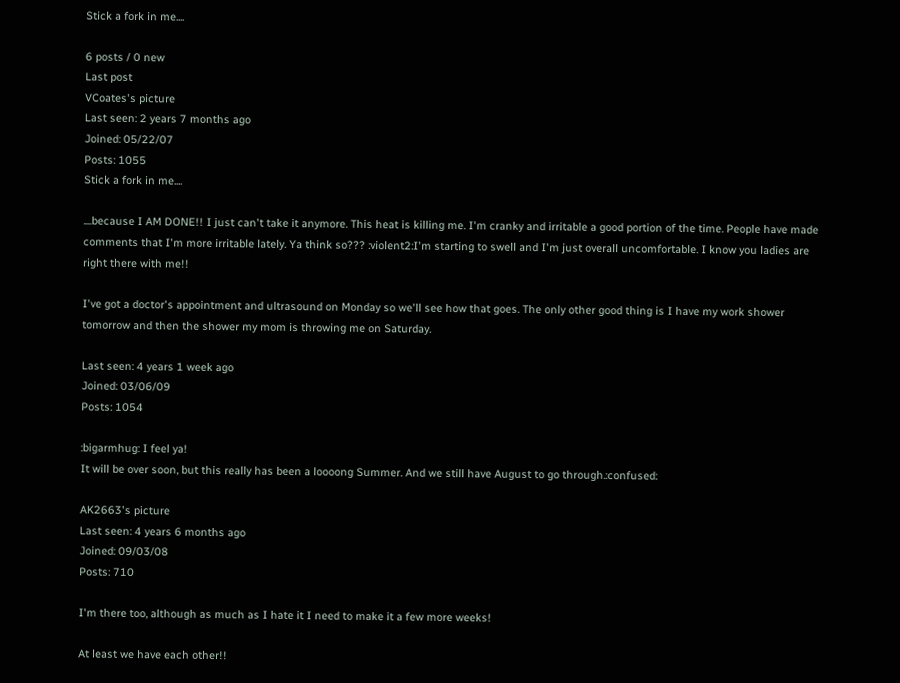Stick a fork in me....

6 posts / 0 new
Last post
VCoates's picture
Last seen: 2 years 7 months ago
Joined: 05/22/07
Posts: 1055
Stick a fork in me....

....because I AM DONE!! I just can't take it anymore. This heat is killing me. I'm cranky and irritable a good portion of the time. People have made comments that I'm more irritable lately. Ya think so??? :violent2:I'm starting to swell and I'm just overall uncomfortable. I know you ladies are right there with me!!

I've got a doctor's appointment and ultrasound on Monday so we'll see how that goes. The only other good thing is I have my work shower tomorrow and then the shower my mom is throwing me on Saturday.

Last seen: 4 years 1 week ago
Joined: 03/06/09
Posts: 1054

:bigarmhug: I feel ya!
It will be over soon, but this really has been a loooong Summer. And we still have August to go through.:confused:

AK2663's picture
Last seen: 4 years 6 months ago
Joined: 09/03/08
Posts: 710

I'm there too, although as much as I hate it I need to make it a few more weeks!

At least we have each other!!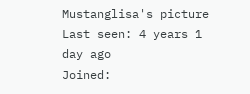Mustanglisa's picture
Last seen: 4 years 1 day ago
Joined: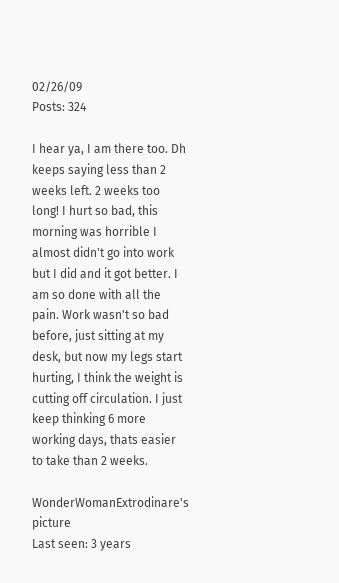02/26/09
Posts: 324

I hear ya, I am there too. Dh keeps saying less than 2 weeks left. 2 weeks too long! I hurt so bad, this morning was horrible I almost didn't go into work but I did and it got better. I am so done with all the pain. Work wasn't so bad before, just sitting at my desk, but now my legs start hurting, I think the weight is cutting off circulation. I just keep thinking 6 more working days, thats easier to take than 2 weeks.

WonderWomanExtrodinare's picture
Last seen: 3 years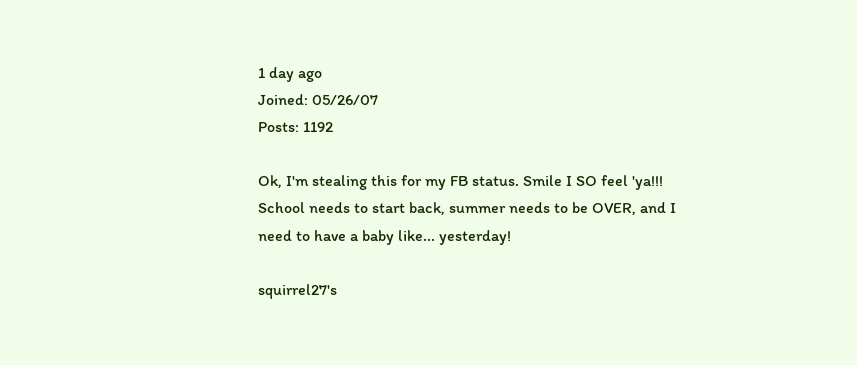1 day ago
Joined: 05/26/07
Posts: 1192

Ok, I'm stealing this for my FB status. Smile I SO feel 'ya!!! School needs to start back, summer needs to be OVER, and I need to have a baby like... yesterday!

squirrel27's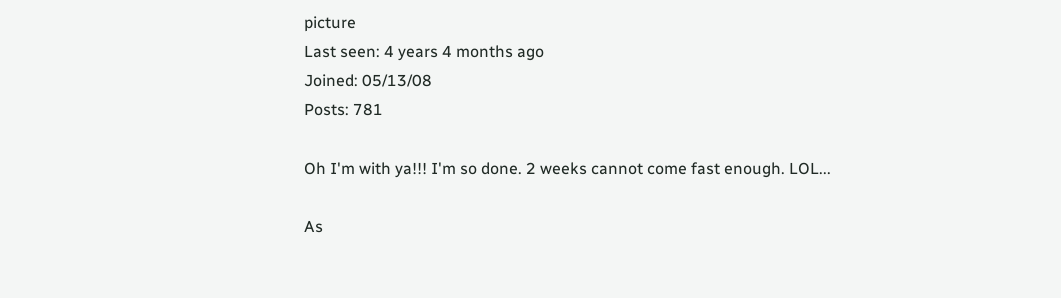picture
Last seen: 4 years 4 months ago
Joined: 05/13/08
Posts: 781

Oh I'm with ya!!! I'm so done. 2 weeks cannot come fast enough. LOL...

As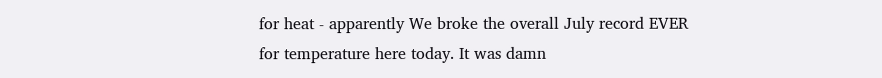for heat - apparently We broke the overall July record EVER for temperature here today. It was damn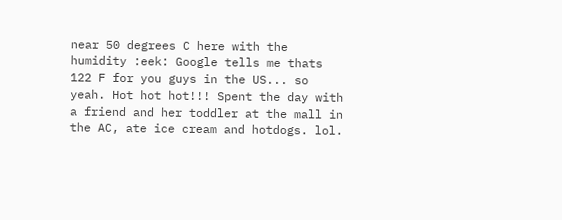near 50 degrees C here with the humidity :eek: Google tells me thats 122 F for you guys in the US... so yeah. Hot hot hot!!! Spent the day with a friend and her toddler at the mall in the AC, ate ice cream and hotdogs. lol.